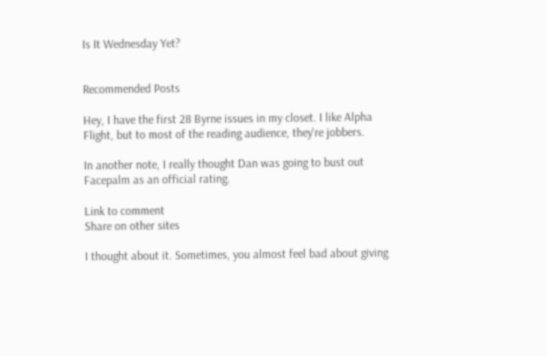Is It Wednesday Yet?


Recommended Posts

Hey, I have the first 28 Byrne issues in my closet. I like Alpha Flight, but to most of the reading audience, they're jobbers.

In another note, I really thought Dan was going to bust out Facepalm as an official rating.

Link to comment
Share on other sites

I thought about it. Sometimes, you almost feel bad about giving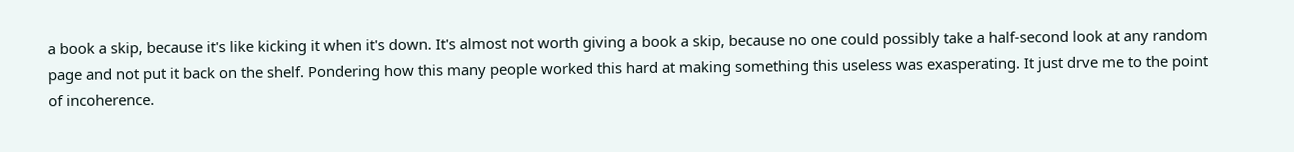a book a skip, because it's like kicking it when it's down. It's almost not worth giving a book a skip, because no one could possibly take a half-second look at any random page and not put it back on the shelf. Pondering how this many people worked this hard at making something this useless was exasperating. It just drve me to the point of incoherence.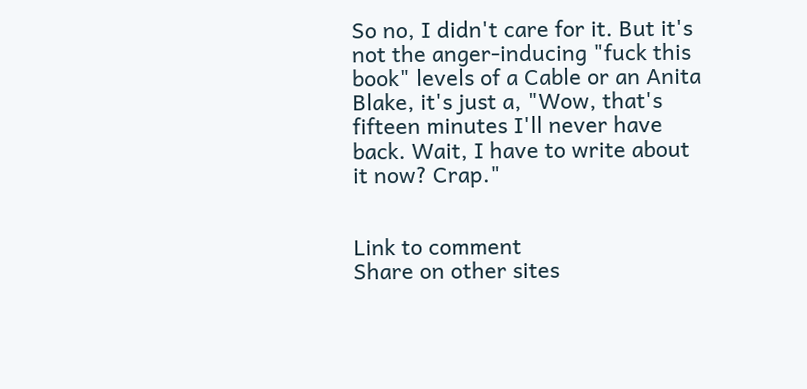So no, I didn't care for it. But it's not the anger-inducing "fuck this book" levels of a Cable or an Anita Blake, it's just a, "Wow, that's fifteen minutes I'll never have back. Wait, I have to write about it now? Crap."


Link to comment
Share on other sites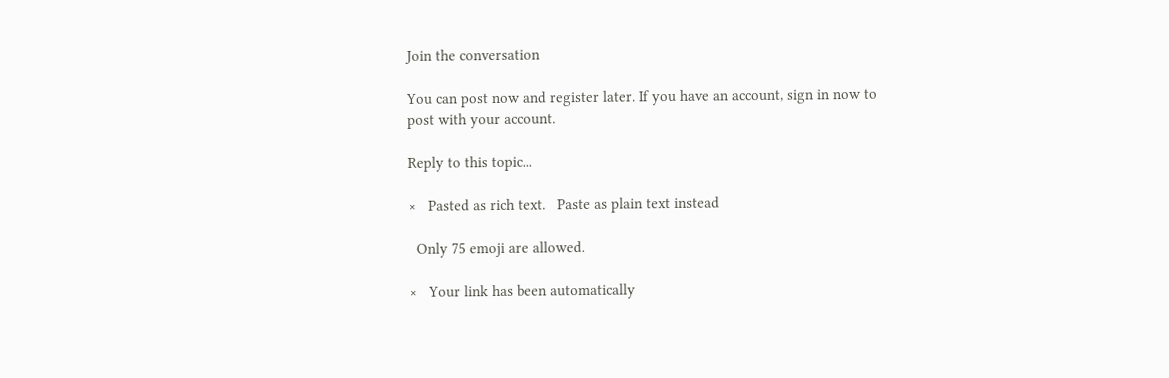Join the conversation

You can post now and register later. If you have an account, sign in now to post with your account.

Reply to this topic...

×   Pasted as rich text.   Paste as plain text instead

  Only 75 emoji are allowed.

×   Your link has been automatically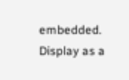embedded.   Display as a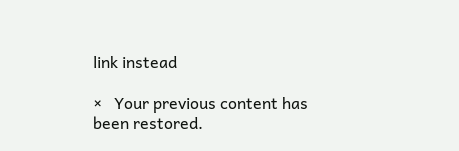link instead

×   Your previous content has been restored.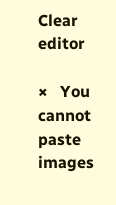Clear editor

×   You cannot paste images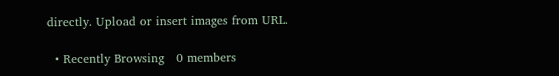directly. Upload or insert images from URL.

  • Recently Browsing   0 members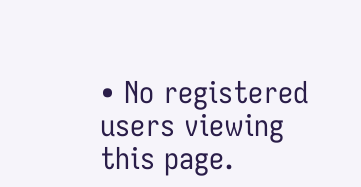• No registered users viewing this page.